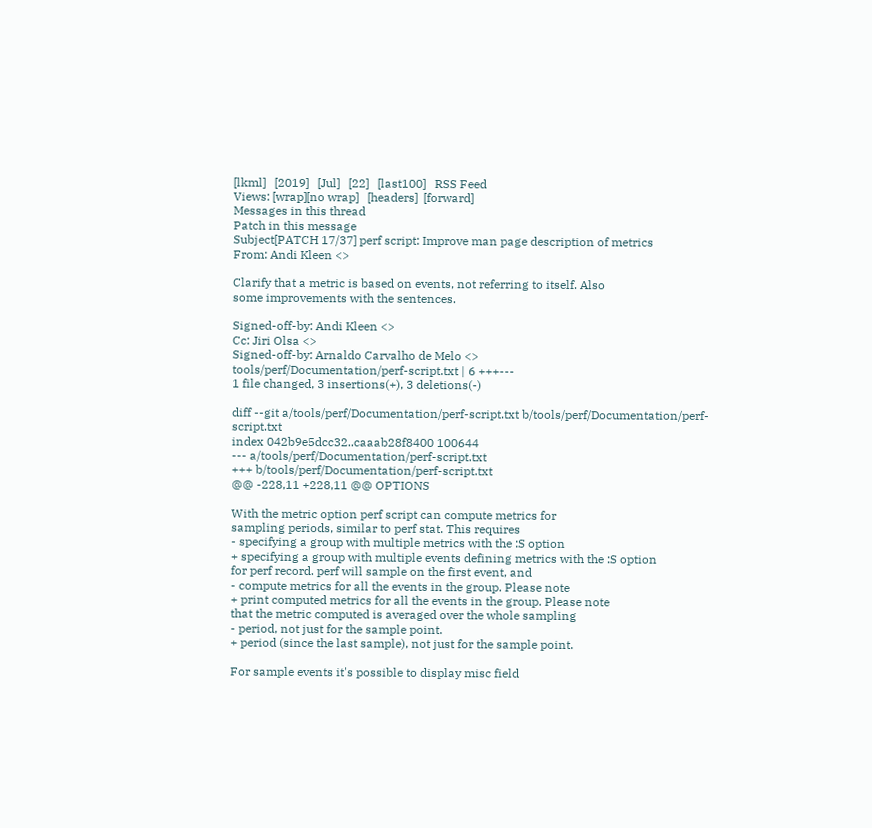[lkml]   [2019]   [Jul]   [22]   [last100]   RSS Feed
Views: [wrap][no wrap]   [headers]  [forward]
Messages in this thread
Patch in this message
Subject[PATCH 17/37] perf script: Improve man page description of metrics
From: Andi Kleen <>

Clarify that a metric is based on events, not referring to itself. Also
some improvements with the sentences.

Signed-off-by: Andi Kleen <>
Cc: Jiri Olsa <>
Signed-off-by: Arnaldo Carvalho de Melo <>
tools/perf/Documentation/perf-script.txt | 6 +++---
1 file changed, 3 insertions(+), 3 deletions(-)

diff --git a/tools/perf/Documentation/perf-script.txt b/tools/perf/Documentation/perf-script.txt
index 042b9e5dcc32..caaab28f8400 100644
--- a/tools/perf/Documentation/perf-script.txt
+++ b/tools/perf/Documentation/perf-script.txt
@@ -228,11 +228,11 @@ OPTIONS

With the metric option perf script can compute metrics for
sampling periods, similar to perf stat. This requires
- specifying a group with multiple metrics with the :S option
+ specifying a group with multiple events defining metrics with the :S option
for perf record. perf will sample on the first event, and
- compute metrics for all the events in the group. Please note
+ print computed metrics for all the events in the group. Please note
that the metric computed is averaged over the whole sampling
- period, not just for the sample point.
+ period (since the last sample), not just for the sample point.

For sample events it's possible to display misc field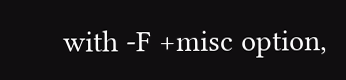with -F +misc option,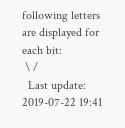following letters are displayed for each bit:
 \ /
  Last update: 2019-07-22 19:41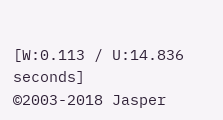[W:0.113 / U:14.836 seconds]
©2003-2018 Jasper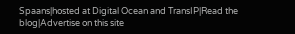Spaans|hosted at Digital Ocean and TransIP|Read the blog|Advertise on this site